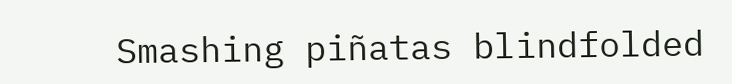Smashing piñatas blindfolded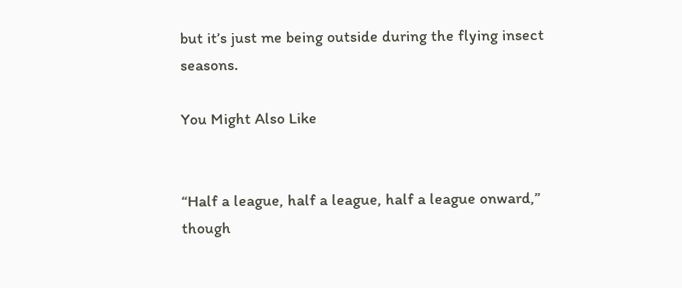but it’s just me being outside during the flying insect seasons.

You Might Also Like


“Half a league, half a league, half a league onward,” though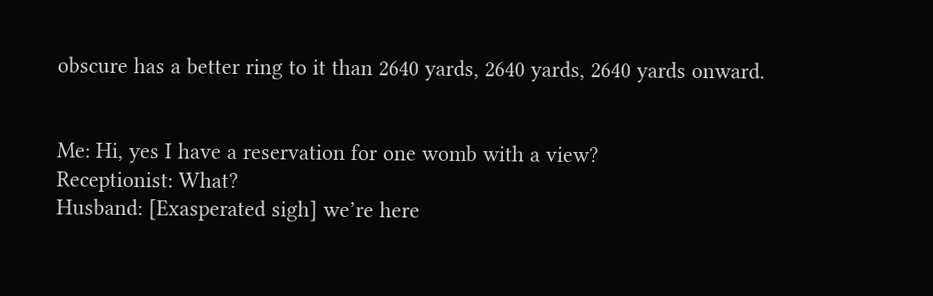obscure has a better ring to it than 2640 yards, 2640 yards, 2640 yards onward.


Me: Hi, yes I have a reservation for one womb with a view?
Receptionist: What?
Husband: [Exasperated sigh] we’re here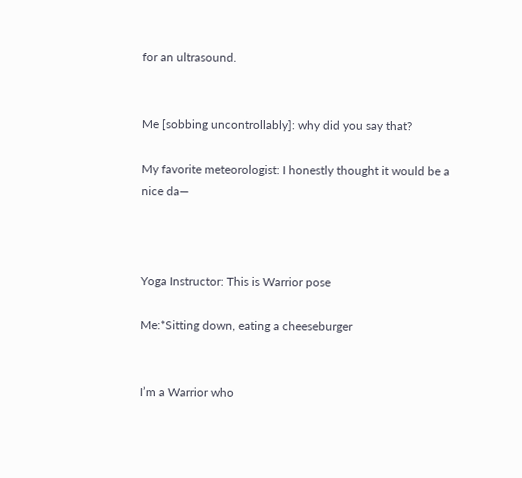for an ultrasound.


Me [sobbing uncontrollably]: why did you say that?

My favorite meteorologist: I honestly thought it would be a nice da—



Yoga Instructor: This is Warrior pose

Me:*Sitting down, eating a cheeseburger


I’m a Warrior who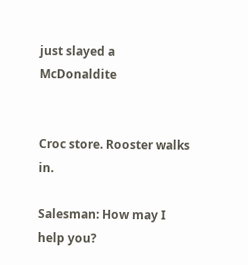just slayed a McDonaldite


Croc store. Rooster walks in.

Salesman: How may I help you?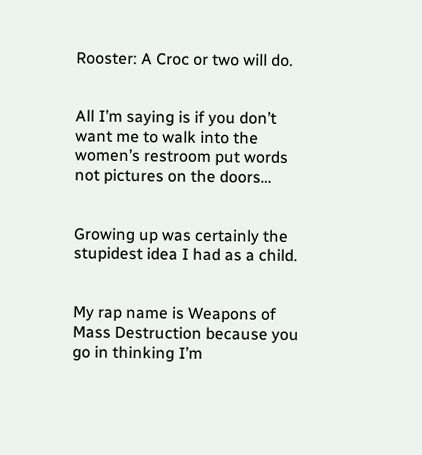Rooster: A Croc or two will do.


All I’m saying is if you don’t want me to walk into the women’s restroom put words not pictures on the doors…


Growing up was certainly the stupidest idea I had as a child.


My rap name is Weapons of Mass Destruction because you go in thinking I’m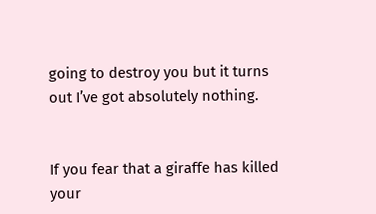going to destroy you but it turns out I’ve got absolutely nothing.


If you fear that a giraffe has killed your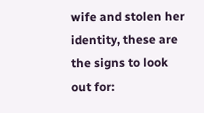wife and stolen her identity, these are the signs to look out for: